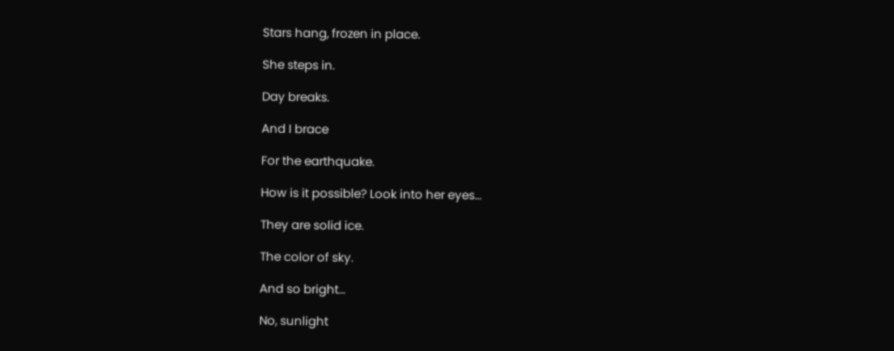Stars hang, frozen in place.

She steps in.

Day breaks.

And I brace

For the earthquake.

How is it possible? Look into her eyes…

They are solid ice.

The color of sky.

And so bright…

No, sunlight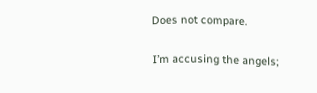Does not compare.

I’m accusing the angels;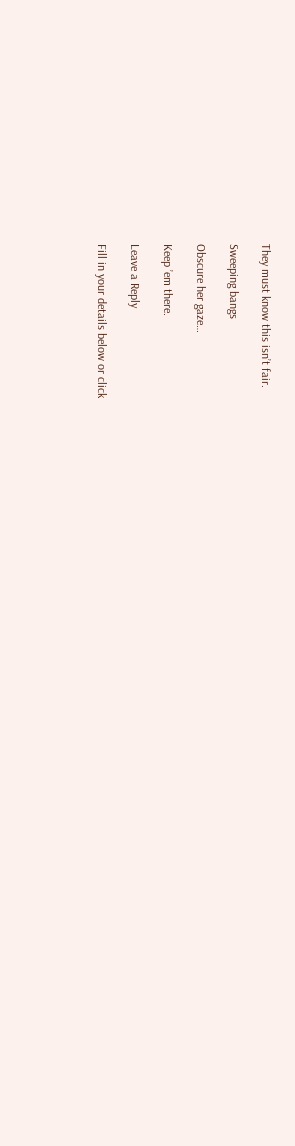They must know this isn’t fair.

Sweeping bangs

Obscure her gaze…

Keep ’em there.

Leave a Reply

Fill in your details below or click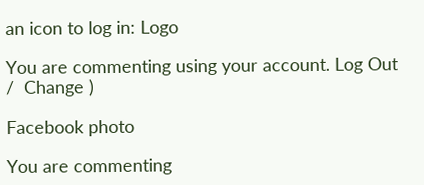an icon to log in: Logo

You are commenting using your account. Log Out /  Change )

Facebook photo

You are commenting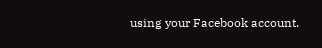using your Facebook account.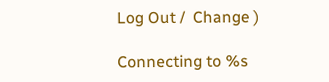Log Out /  Change )

Connecting to %s